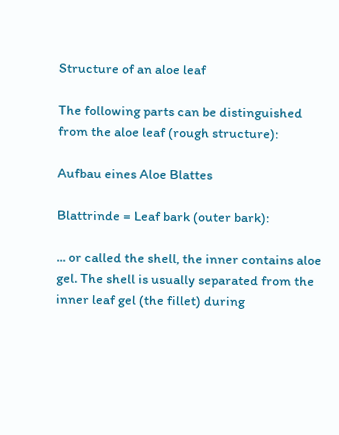Structure of an aloe leaf

The following parts can be distinguished from the aloe leaf (rough structure):

Aufbau eines Aloe Blattes

Blattrinde = Leaf bark (outer bark):

... or called the shell, the inner contains aloe gel. The shell is usually separated from the inner leaf gel (the fillet) during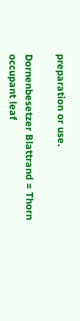preparation or use.

Dornenbesetzer Blattrand = Thorn occupant leaf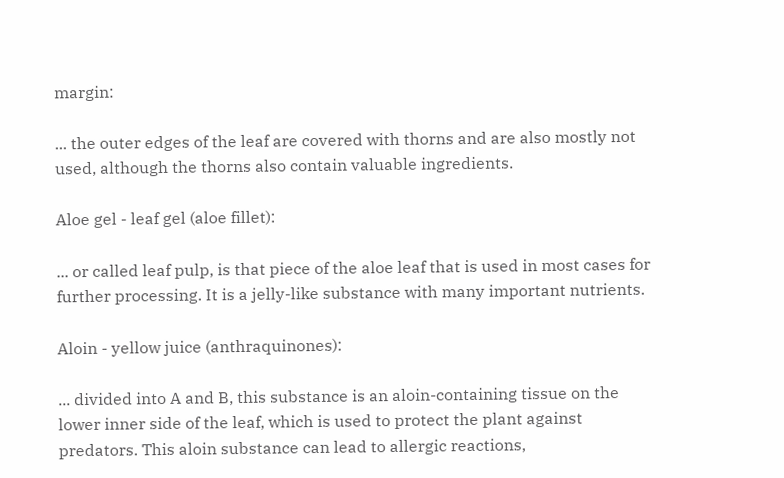margin:

... the outer edges of the leaf are covered with thorns and are also mostly not used, although the thorns also contain valuable ingredients.

Aloe gel - leaf gel (aloe fillet):

... or called leaf pulp, is that piece of the aloe leaf that is used in most cases for further processing. It is a jelly-like substance with many important nutrients.

Aloin - yellow juice (anthraquinones):

... divided into A and B, this substance is an aloin-containing tissue on the lower inner side of the leaf, which is used to protect the plant against predators. This aloin substance can lead to allergic reactions,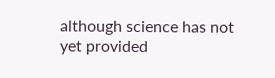although science has not yet provided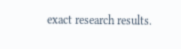exact research results.